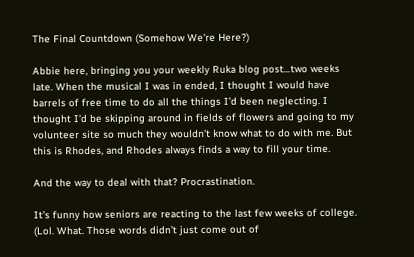The Final Countdown (Somehow We’re Here?)

Abbie here, bringing you your weekly Ruka blog post…two weeks late. When the musical I was in ended, I thought I would have barrels of free time to do all the things I’d been neglecting. I thought I’d be skipping around in fields of flowers and going to my volunteer site so much they wouldn’t know what to do with me. But this is Rhodes, and Rhodes always finds a way to fill your time.

And the way to deal with that? Procrastination.

It’s funny how seniors are reacting to the last few weeks of college. (Lol. What. Those words didn’t just come out of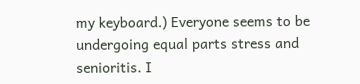my keyboard.) Everyone seems to be undergoing equal parts stress and senioritis. I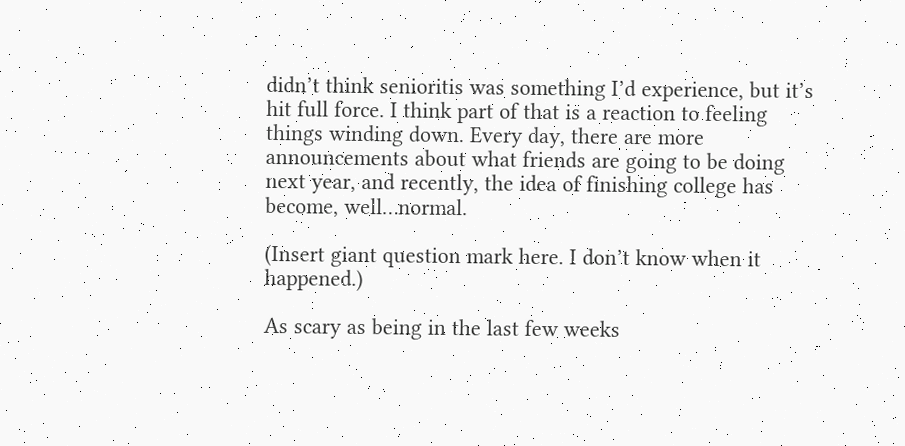didn’t think senioritis was something I’d experience, but it’s hit full force. I think part of that is a reaction to feeling things winding down. Every day, there are more announcements about what friends are going to be doing next year, and recently, the idea of finishing college has become, well…normal.

(Insert giant question mark here. I don’t know when it happened.)

As scary as being in the last few weeks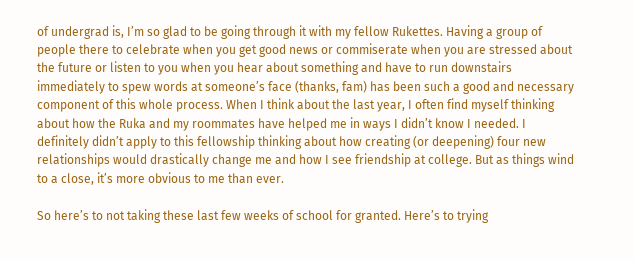of undergrad is, I’m so glad to be going through it with my fellow Rukettes. Having a group of people there to celebrate when you get good news or commiserate when you are stressed about the future or listen to you when you hear about something and have to run downstairs immediately to spew words at someone’s face (thanks, fam) has been such a good and necessary component of this whole process. When I think about the last year, I often find myself thinking about how the Ruka and my roommates have helped me in ways I didn’t know I needed. I definitely didn’t apply to this fellowship thinking about how creating (or deepening) four new relationships would drastically change me and how I see friendship at college. But as things wind to a close, it’s more obvious to me than ever.

So here’s to not taking these last few weeks of school for granted. Here’s to trying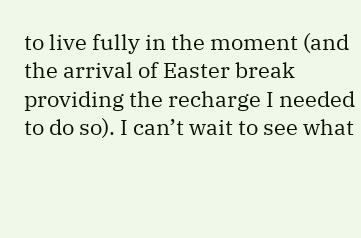to live fully in the moment (and the arrival of Easter break providing the recharge I needed to do so). I can’t wait to see what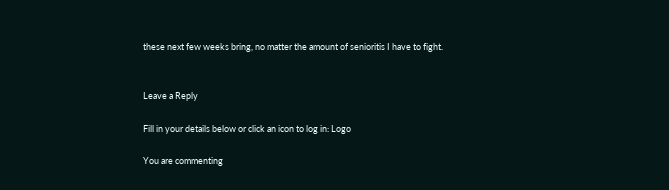these next few weeks bring, no matter the amount of senioritis I have to fight.


Leave a Reply

Fill in your details below or click an icon to log in: Logo

You are commenting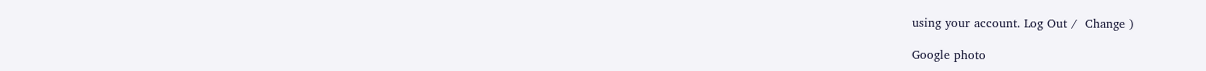using your account. Log Out /  Change )

Google photo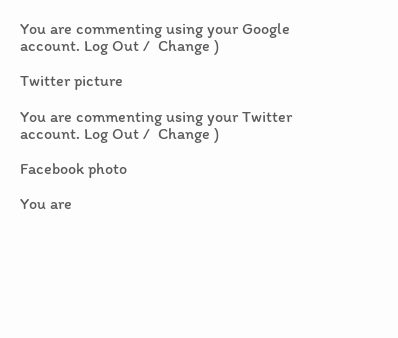You are commenting using your Google account. Log Out /  Change )

Twitter picture

You are commenting using your Twitter account. Log Out /  Change )

Facebook photo

You are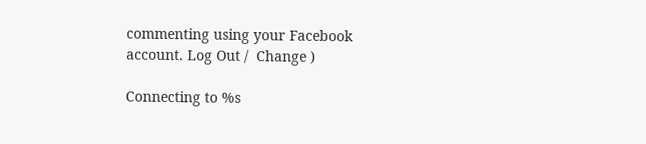commenting using your Facebook account. Log Out /  Change )

Connecting to %s